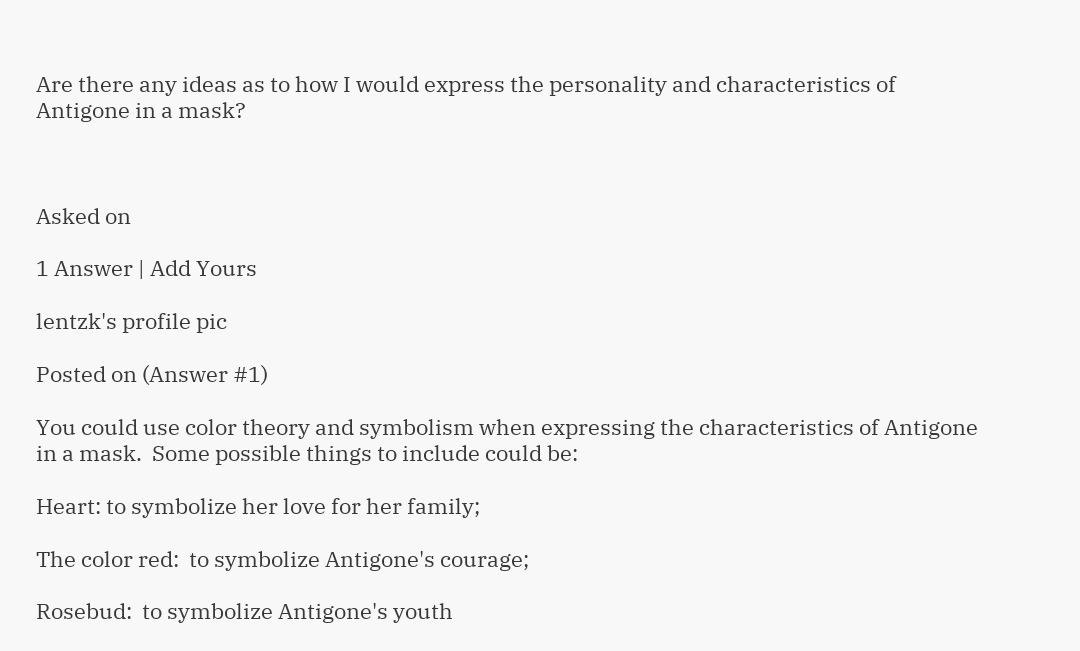Are there any ideas as to how I would express the personality and characteristics of Antigone in a mask?



Asked on

1 Answer | Add Yours

lentzk's profile pic

Posted on (Answer #1)

You could use color theory and symbolism when expressing the characteristics of Antigone in a mask.  Some possible things to include could be:

Heart: to symbolize her love for her family;

The color red:  to symbolize Antigone's courage;

Rosebud:  to symbolize Antigone's youth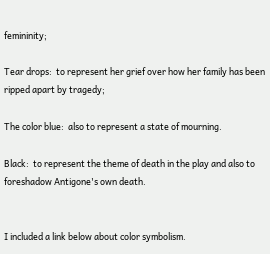femininity;

Tear drops:  to represent her grief over how her family has been ripped apart by tragedy;

The color blue:  also to represent a state of mourning.

Black:  to represent the theme of death in the play and also to foreshadow Antigone's own death.


I included a link below about color symbolism.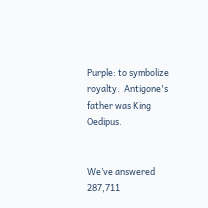Purple: to symbolize royalty.  Antigone's father was King Oedipus.


We’ve answered 287,711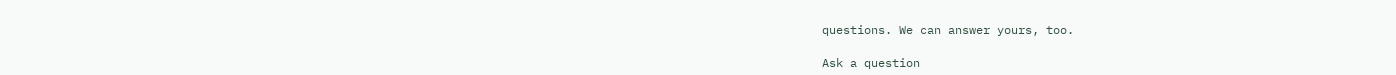questions. We can answer yours, too.

Ask a question